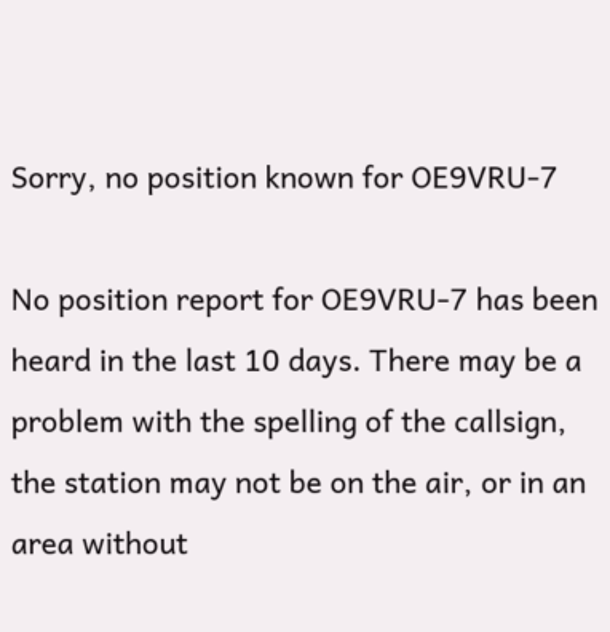Sorry, no position known for OE9VRU-7

No position report for OE9VRU-7 has been heard in the last 10 days. There may be a problem with the spelling of the callsign, the station may not be on the air, or in an area without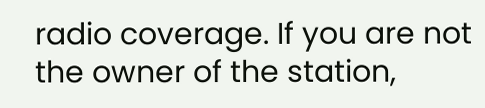radio coverage. If you are not the owner of the station,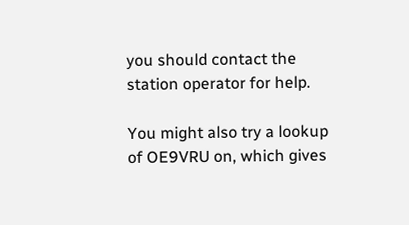you should contact the station operator for help.

You might also try a lookup of OE9VRU on, which gives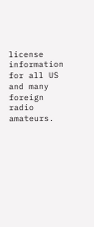license information for all US and many foreign radio amateurs.